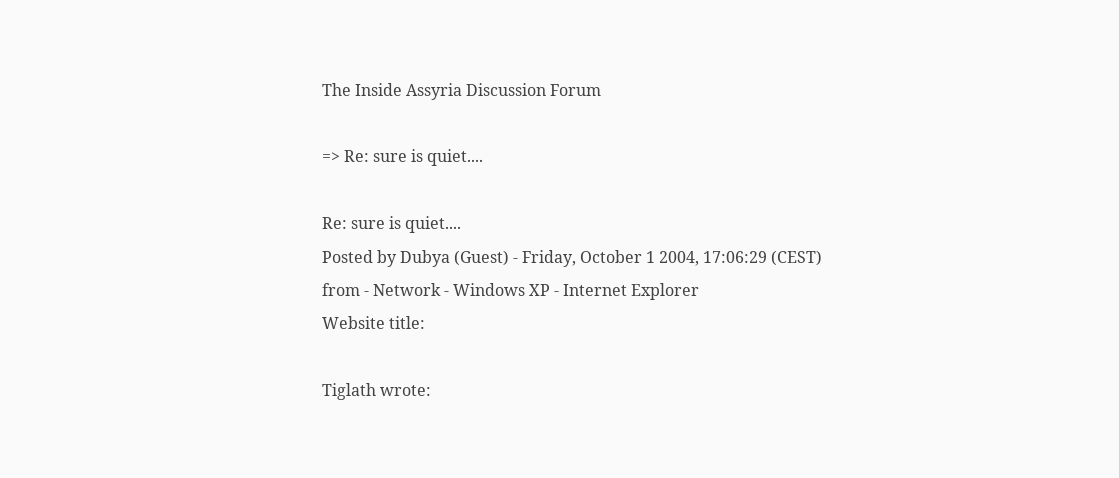The Inside Assyria Discussion Forum

=> Re: sure is quiet....

Re: sure is quiet....
Posted by Dubya (Guest) - Friday, October 1 2004, 17:06:29 (CEST)
from - Network - Windows XP - Internet Explorer
Website title:

Tiglath wrote: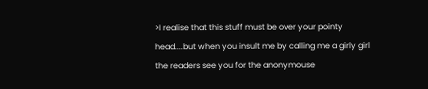>I realise that this stuff must be over your pointy head....but when you insult me by calling me a girly girl the readers see you for the anonymouse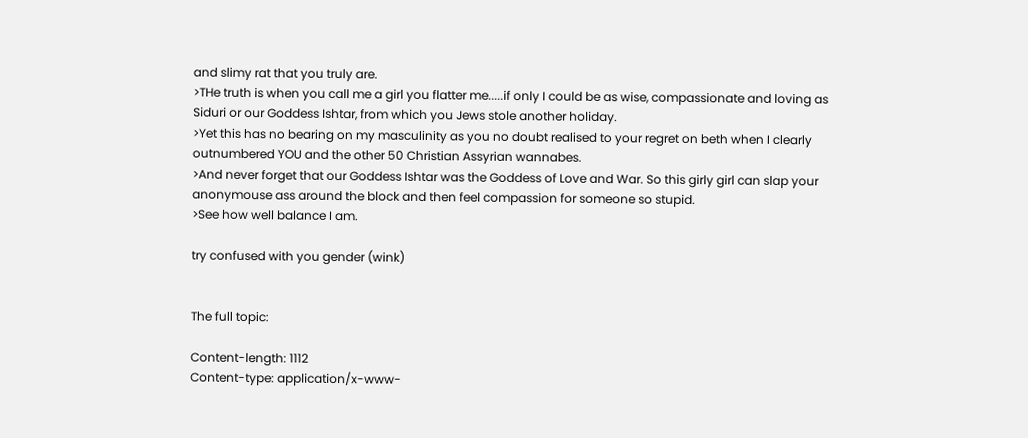and slimy rat that you truly are.
>THe truth is when you call me a girl you flatter me.....if only I could be as wise, compassionate and loving as Siduri or our Goddess Ishtar, from which you Jews stole another holiday.
>Yet this has no bearing on my masculinity as you no doubt realised to your regret on beth when I clearly outnumbered YOU and the other 50 Christian Assyrian wannabes.
>And never forget that our Goddess Ishtar was the Goddess of Love and War. So this girly girl can slap your anonymouse ass around the block and then feel compassion for someone so stupid.
>See how well balance I am.

try confused with you gender (wink)


The full topic:

Content-length: 1112
Content-type: application/x-www-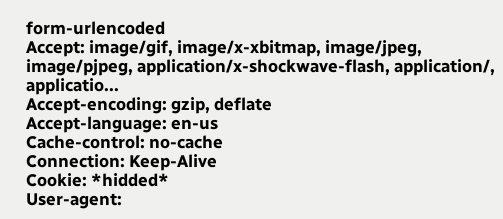form-urlencoded
Accept: image/gif, image/x-xbitmap, image/jpeg, image/pjpeg, application/x-shockwave-flash, application/, applicatio...
Accept-encoding: gzip, deflate
Accept-language: en-us
Cache-control: no-cache
Connection: Keep-Alive
Cookie: *hidded*
User-agent: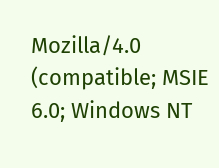Mozilla/4.0 (compatible; MSIE 6.0; Windows NT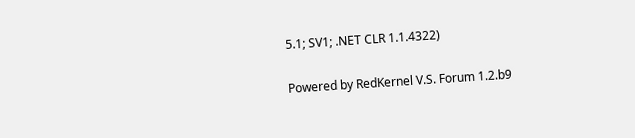5.1; SV1; .NET CLR 1.1.4322)

Powered by RedKernel V.S. Forum 1.2.b9